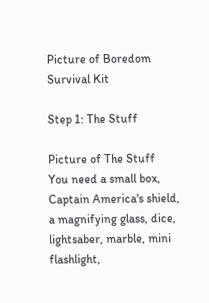Picture of Boredom Survival Kit

Step 1: The Stuff

Picture of The Stuff
You need a small box, Captain America's shield, a magnifying glass, dice, lightsaber, marble, mini flashlight,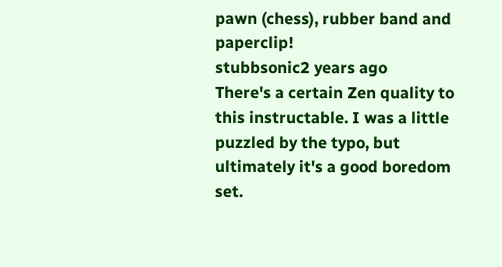pawn (chess), rubber band and paperclip!
stubbsonic2 years ago
There's a certain Zen quality to this instructable. I was a little puzzled by the typo, but ultimately it's a good boredom set.